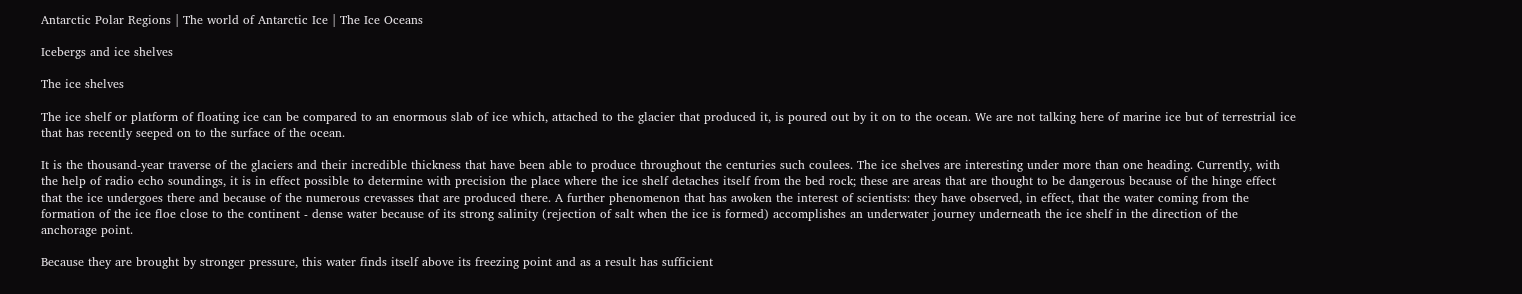Antarctic Polar Regions | The world of Antarctic Ice | The Ice Oceans

Icebergs and ice shelves

The ice shelves

The ice shelf or platform of floating ice can be compared to an enormous slab of ice which, attached to the glacier that produced it, is poured out by it on to the ocean. We are not talking here of marine ice but of terrestrial ice that has recently seeped on to the surface of the ocean.

It is the thousand-year traverse of the glaciers and their incredible thickness that have been able to produce throughout the centuries such coulees. The ice shelves are interesting under more than one heading. Currently, with the help of radio echo soundings, it is in effect possible to determine with precision the place where the ice shelf detaches itself from the bed rock; these are areas that are thought to be dangerous because of the hinge effect that the ice undergoes there and because of the numerous crevasses that are produced there. A further phenomenon that has awoken the interest of scientists: they have observed, in effect, that the water coming from the formation of the ice floe close to the continent - dense water because of its strong salinity (rejection of salt when the ice is formed) accomplishes an underwater journey underneath the ice shelf in the direction of the anchorage point.

Because they are brought by stronger pressure, this water finds itself above its freezing point and as a result has sufficient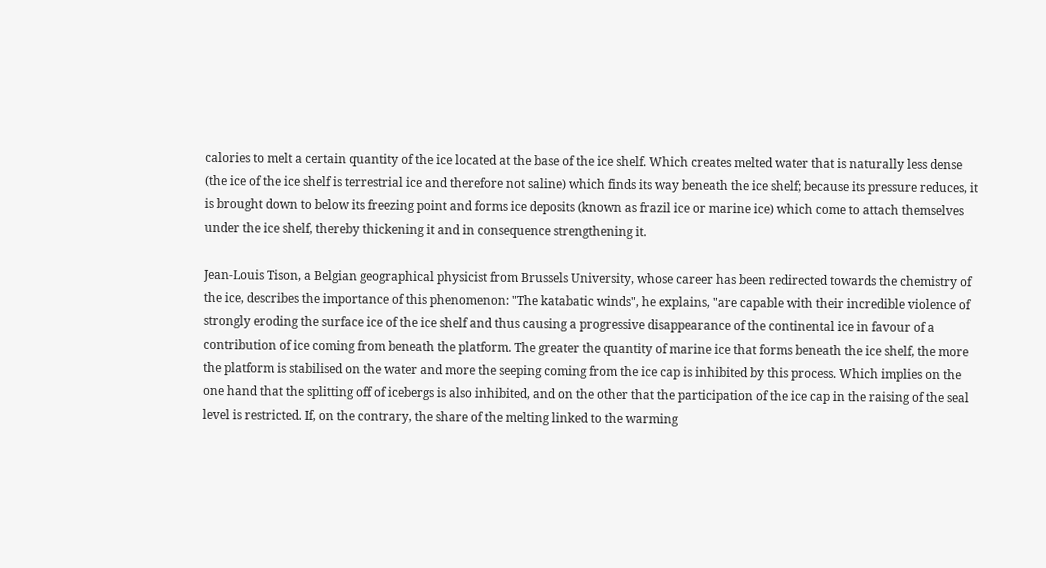calories to melt a certain quantity of the ice located at the base of the ice shelf. Which creates melted water that is naturally less dense (the ice of the ice shelf is terrestrial ice and therefore not saline) which finds its way beneath the ice shelf; because its pressure reduces, it is brought down to below its freezing point and forms ice deposits (known as frazil ice or marine ice) which come to attach themselves under the ice shelf, thereby thickening it and in consequence strengthening it.

Jean-Louis Tison, a Belgian geographical physicist from Brussels University, whose career has been redirected towards the chemistry of the ice, describes the importance of this phenomenon: "The katabatic winds", he explains, "are capable with their incredible violence of strongly eroding the surface ice of the ice shelf and thus causing a progressive disappearance of the continental ice in favour of a contribution of ice coming from beneath the platform. The greater the quantity of marine ice that forms beneath the ice shelf, the more the platform is stabilised on the water and more the seeping coming from the ice cap is inhibited by this process. Which implies on the one hand that the splitting off of icebergs is also inhibited, and on the other that the participation of the ice cap in the raising of the seal level is restricted. If, on the contrary, the share of the melting linked to the warming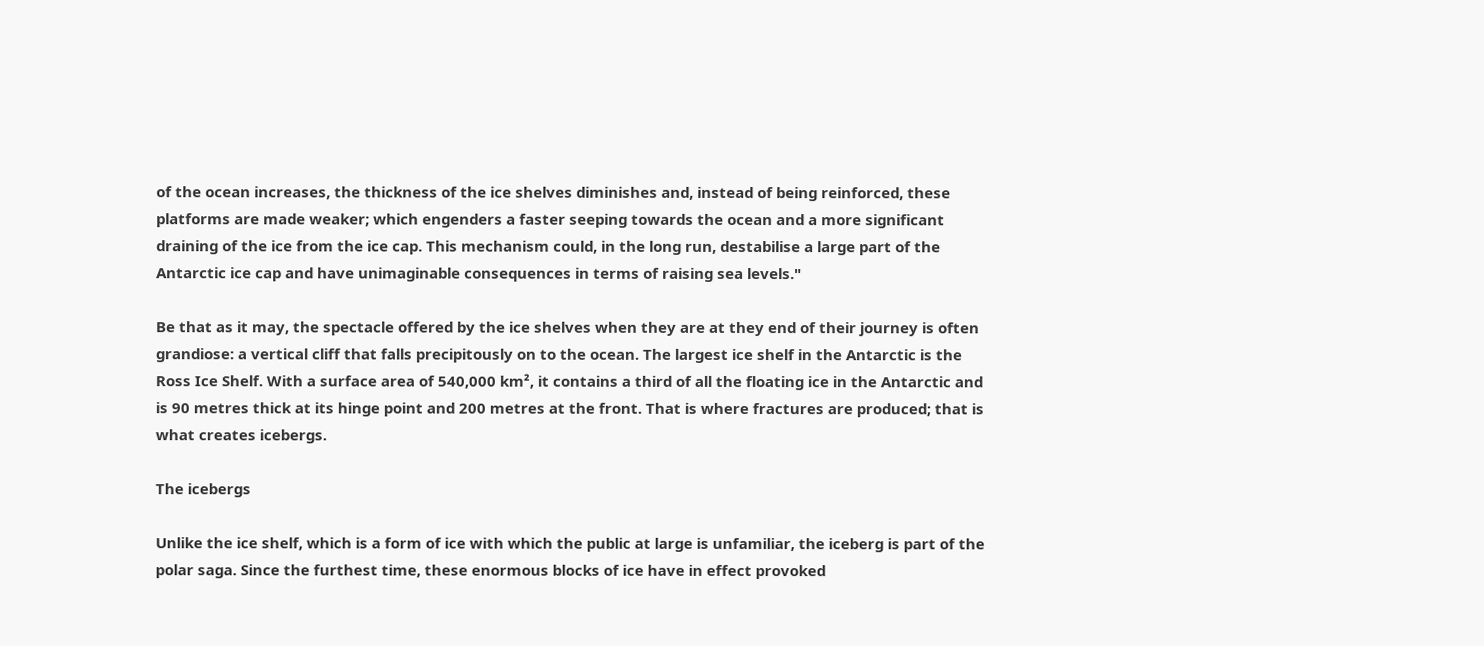of the ocean increases, the thickness of the ice shelves diminishes and, instead of being reinforced, these platforms are made weaker; which engenders a faster seeping towards the ocean and a more significant draining of the ice from the ice cap. This mechanism could, in the long run, destabilise a large part of the Antarctic ice cap and have unimaginable consequences in terms of raising sea levels."

Be that as it may, the spectacle offered by the ice shelves when they are at they end of their journey is often grandiose: a vertical cliff that falls precipitously on to the ocean. The largest ice shelf in the Antarctic is the Ross Ice Shelf. With a surface area of 540,000 km², it contains a third of all the floating ice in the Antarctic and is 90 metres thick at its hinge point and 200 metres at the front. That is where fractures are produced; that is what creates icebergs.

The icebergs

Unlike the ice shelf, which is a form of ice with which the public at large is unfamiliar, the iceberg is part of the polar saga. Since the furthest time, these enormous blocks of ice have in effect provoked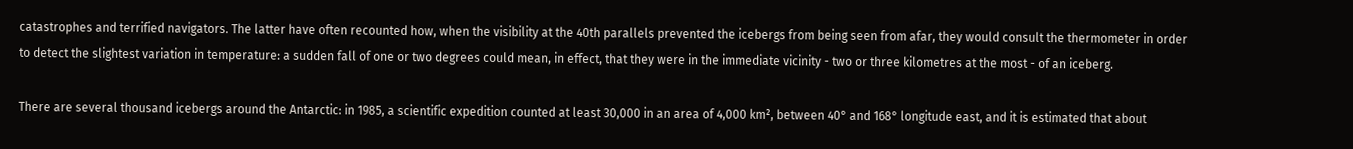catastrophes and terrified navigators. The latter have often recounted how, when the visibility at the 40th parallels prevented the icebergs from being seen from afar, they would consult the thermometer in order to detect the slightest variation in temperature: a sudden fall of one or two degrees could mean, in effect, that they were in the immediate vicinity - two or three kilometres at the most - of an iceberg.

There are several thousand icebergs around the Antarctic: in 1985, a scientific expedition counted at least 30,000 in an area of 4,000 km², between 40° and 168° longitude east, and it is estimated that about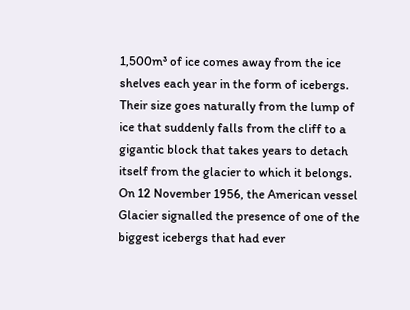1,500m³ of ice comes away from the ice shelves each year in the form of icebergs. Their size goes naturally from the lump of ice that suddenly falls from the cliff to a gigantic block that takes years to detach itself from the glacier to which it belongs. On 12 November 1956, the American vessel Glacier signalled the presence of one of the biggest icebergs that had ever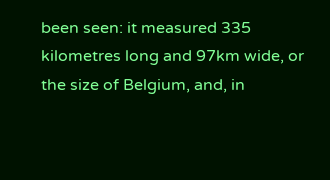been seen: it measured 335 kilometres long and 97km wide, or the size of Belgium, and, in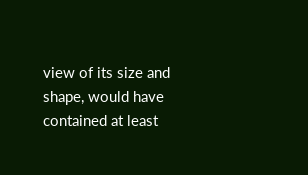view of its size and shape, would have contained at least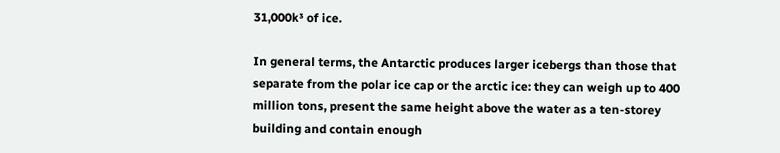31,000k³ of ice.

In general terms, the Antarctic produces larger icebergs than those that separate from the polar ice cap or the arctic ice: they can weigh up to 400 million tons, present the same height above the water as a ten-storey building and contain enough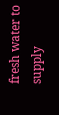fresh water to supply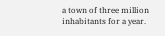a town of three million inhabitants for a year.